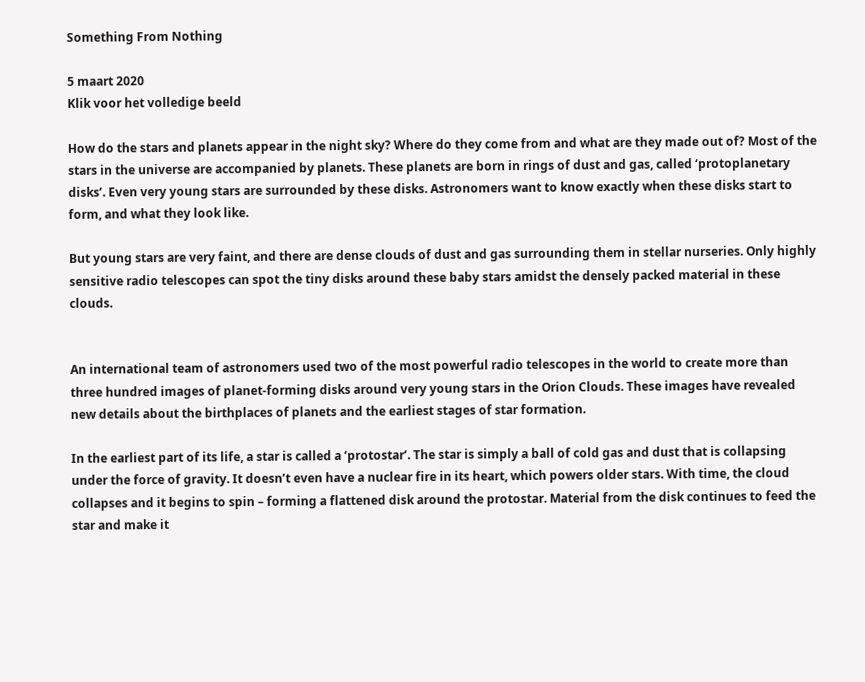Something From Nothing

5 maart 2020
Klik voor het volledige beeld

How do the stars and planets appear in the night sky? Where do they come from and what are they made out of? Most of the stars in the universe are accompanied by planets. These planets are born in rings of dust and gas, called ‘protoplanetary disks’. Even very young stars are surrounded by these disks. Astronomers want to know exactly when these disks start to form, and what they look like.

But young stars are very faint, and there are dense clouds of dust and gas surrounding them in stellar nurseries. Only highly sensitive radio telescopes can spot the tiny disks around these baby stars amidst the densely packed material in these clouds.


An international team of astronomers used two of the most powerful radio telescopes in the world to create more than three hundred images of planet-forming disks around very young stars in the Orion Clouds. These images have revealed new details about the birthplaces of planets and the earliest stages of star formation.

In the earliest part of its life, a star is called a ‘protostar’. The star is simply a ball of cold gas and dust that is collapsing under the force of gravity. It doesn’t even have a nuclear fire in its heart, which powers older stars. With time, the cloud collapses and it begins to spin – forming a flattened disk around the protostar. Material from the disk continues to feed the star and make it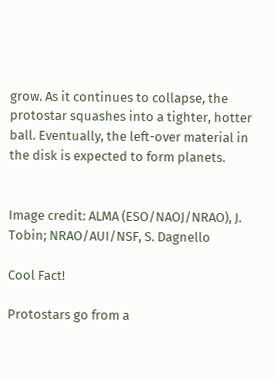grow. As it continues to collapse, the protostar squashes into a tighter, hotter ball. Eventually, the left-over material in the disk is expected to form planets.


Image credit: ALMA (ESO/NAOJ/NRAO), J. Tobin; NRAO/AUI/NSF, S. Dagnello

Cool Fact!

Protostars go from a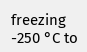freezing -250 °C to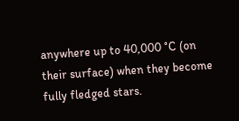anywhere up to 40,000 °C (on their surface) when they become fully fledged stars.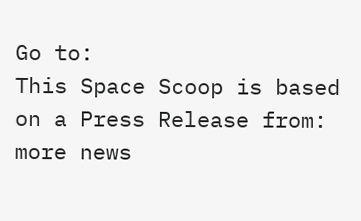Go to:
This Space Scoop is based on a Press Release from:
more news